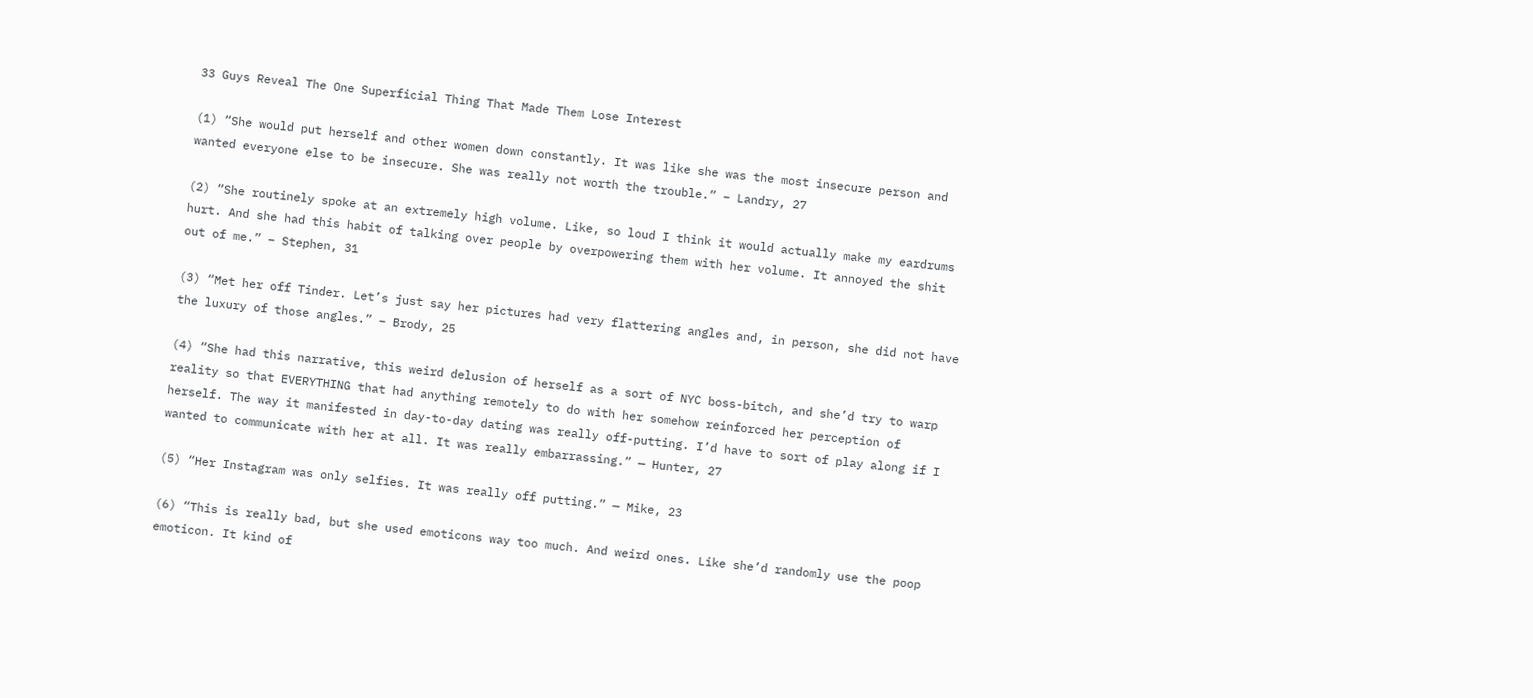33 Guys Reveal The One Superficial Thing That Made Them Lose Interest

(1) “She would put herself and other women down constantly. It was like she was the most insecure person and wanted everyone else to be insecure. She was really not worth the trouble.” – Landry, 27

(2) “She routinely spoke at an extremely high volume. Like, so loud I think it would actually make my eardrums hurt. And she had this habit of talking over people by overpowering them with her volume. It annoyed the shit out of me.” – Stephen, 31

(3) “Met her off Tinder. Let’s just say her pictures had very flattering angles and, in person, she did not have the luxury of those angles.” – Brody, 25

(4) “She had this narrative, this weird delusion of herself as a sort of NYC boss-bitch, and she’d try to warp reality so that EVERYTHING that had anything remotely to do with her somehow reinforced her perception of herself. The way it manifested in day-to-day dating was really off-putting. I’d have to sort of play along if I wanted to communicate with her at all. It was really embarrassing.” — Hunter, 27

(5) “Her Instagram was only selfies. It was really off putting.” — Mike, 23

(6) “This is really bad, but she used emoticons way too much. And weird ones. Like she’d randomly use the poop emoticon. It kind of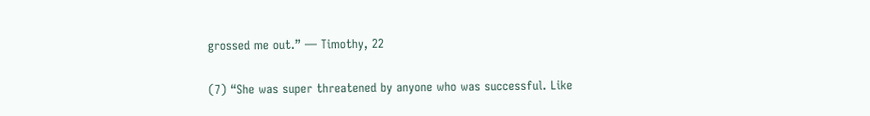grossed me out.” — Timothy, 22

(7) “She was super threatened by anyone who was successful. Like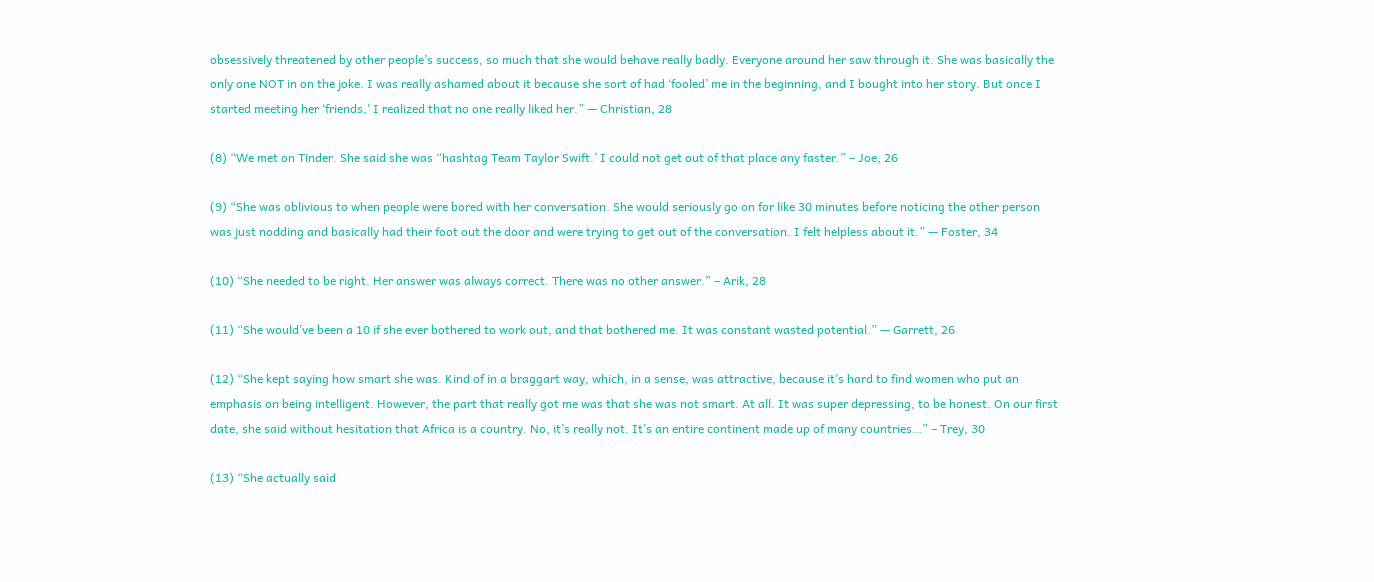obsessively threatened by other people’s success, so much that she would behave really badly. Everyone around her saw through it. She was basically the only one NOT in on the joke. I was really ashamed about it because she sort of had ‘fooled’ me in the beginning, and I bought into her story. But once I started meeting her ‘friends,’ I realized that no one really liked her.” — Christian, 28

(8) “We met on Tinder. She said she was “hashtag Team Taylor Swift.’ I could not get out of that place any faster.” – Joe, 26

(9) “She was oblivious to when people were bored with her conversation. She would seriously go on for like 30 minutes before noticing the other person was just nodding and basically had their foot out the door and were trying to get out of the conversation. I felt helpless about it.” — Foster, 34

(10) “She needed to be right. Her answer was always correct. There was no other answer.” – Arik, 28

(11) “She would’ve been a 10 if she ever bothered to work out, and that bothered me. It was constant wasted potential.” — Garrett, 26

(12) “She kept saying how smart she was. Kind of in a braggart way, which, in a sense, was attractive, because it’s hard to find women who put an emphasis on being intelligent. However, the part that really got me was that she was not smart. At all. It was super depressing, to be honest. On our first date, she said without hesitation that Africa is a country. No, it’s really not. It’s an entire continent made up of many countries…” – Trey, 30

(13) “She actually said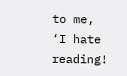to me, ‘I hate reading!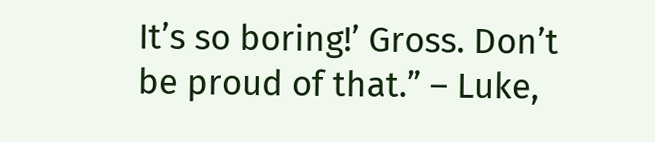It’s so boring!’ Gross. Don’t be proud of that.” – Luke,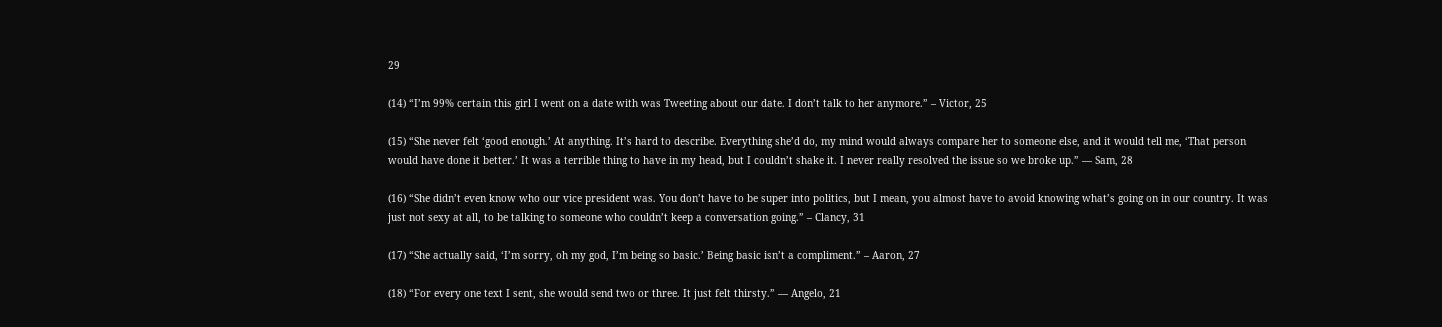29

(14) “I’m 99% certain this girl I went on a date with was Tweeting about our date. I don’t talk to her anymore.” – Victor, 25

(15) “She never felt ‘good enough.’ At anything. It’s hard to describe. Everything she’d do, my mind would always compare her to someone else, and it would tell me, ‘That person would have done it better.’ It was a terrible thing to have in my head, but I couldn’t shake it. I never really resolved the issue so we broke up.” — Sam, 28

(16) “She didn’t even know who our vice president was. You don’t have to be super into politics, but I mean, you almost have to avoid knowing what’s going on in our country. It was just not sexy at all, to be talking to someone who couldn’t keep a conversation going.” – Clancy, 31

(17) “She actually said, ‘I’m sorry, oh my god, I’m being so basic.’ Being basic isn’t a compliment.” – Aaron, 27

(18) “For every one text I sent, she would send two or three. It just felt thirsty.” — Angelo, 21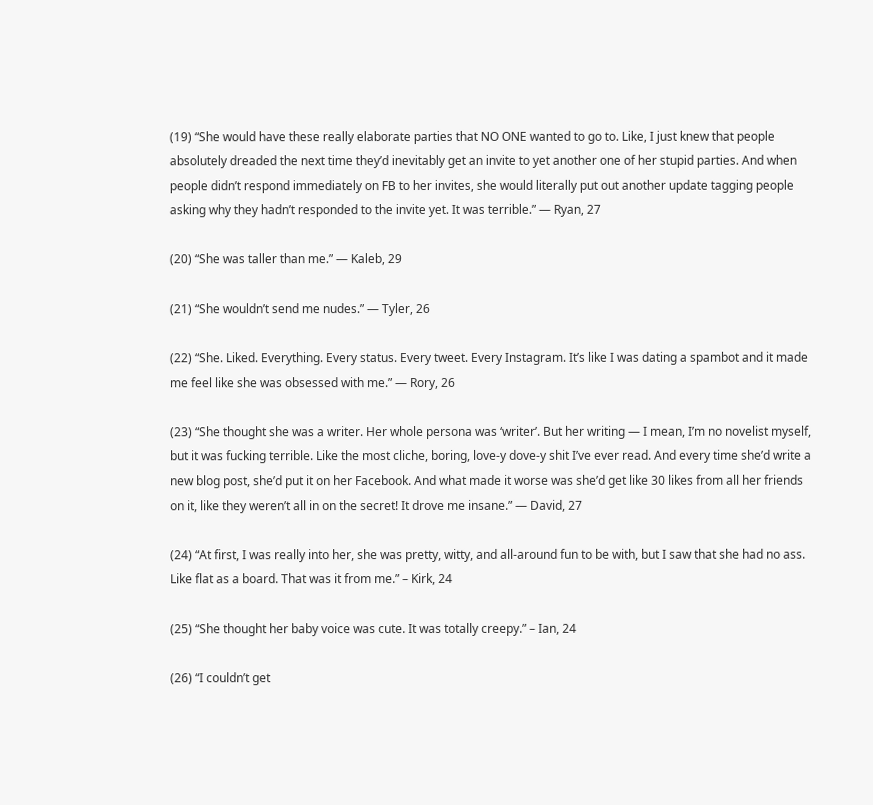(19) “She would have these really elaborate parties that NO ONE wanted to go to. Like, I just knew that people absolutely dreaded the next time they’d inevitably get an invite to yet another one of her stupid parties. And when people didn’t respond immediately on FB to her invites, she would literally put out another update tagging people asking why they hadn’t responded to the invite yet. It was terrible.” — Ryan, 27

(20) “She was taller than me.” — Kaleb, 29

(21) “She wouldn’t send me nudes.” — Tyler, 26

(22) “She. Liked. Everything. Every status. Every tweet. Every Instagram. It’s like I was dating a spambot and it made me feel like she was obsessed with me.” — Rory, 26

(23) “She thought she was a writer. Her whole persona was ‘writer’. But her writing — I mean, I’m no novelist myself, but it was fucking terrible. Like the most cliche, boring, love-y dove-y shit I’ve ever read. And every time she’d write a new blog post, she’d put it on her Facebook. And what made it worse was she’d get like 30 likes from all her friends on it, like they weren’t all in on the secret! It drove me insane.” — David, 27

(24) “At first, I was really into her, she was pretty, witty, and all-around fun to be with, but I saw that she had no ass. Like flat as a board. That was it from me.” – Kirk, 24

(25) “She thought her baby voice was cute. It was totally creepy.” – Ian, 24

(26) “I couldn’t get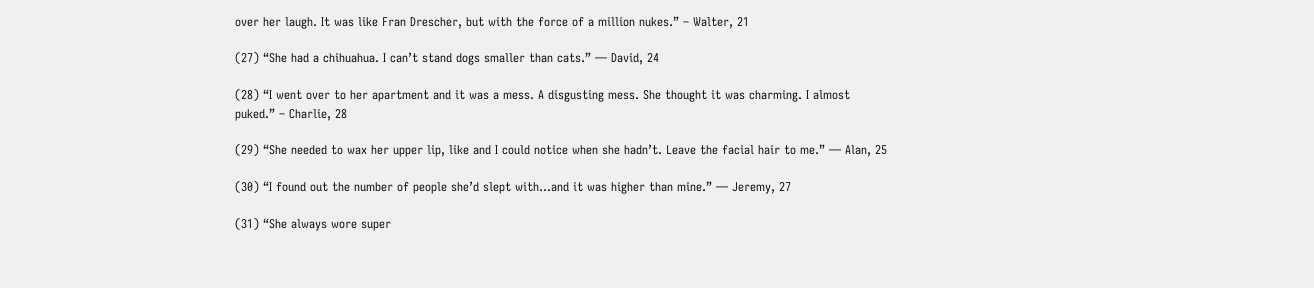over her laugh. It was like Fran Drescher, but with the force of a million nukes.” – Walter, 21

(27) “She had a chihuahua. I can’t stand dogs smaller than cats.” — David, 24

(28) “I went over to her apartment and it was a mess. A disgusting mess. She thought it was charming. I almost puked.” – Charlie, 28

(29) “She needed to wax her upper lip, like and I could notice when she hadn’t. Leave the facial hair to me.” — Alan, 25

(30) “I found out the number of people she’d slept with…and it was higher than mine.” — Jeremy, 27

(31) “She always wore super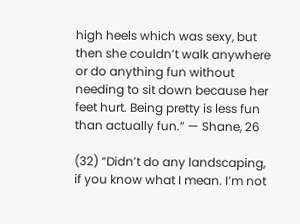high heels which was sexy, but then she couldn’t walk anywhere or do anything fun without needing to sit down because her feet hurt. Being pretty is less fun than actually fun.” — Shane, 26

(32) “Didn’t do any landscaping, if you know what I mean. I’m not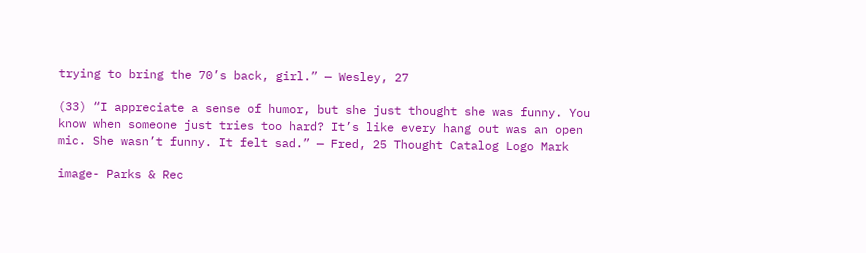trying to bring the 70’s back, girl.” — Wesley, 27

(33) “I appreciate a sense of humor, but she just thought she was funny. You know when someone just tries too hard? It’s like every hang out was an open mic. She wasn’t funny. It felt sad.” — Fred, 25 Thought Catalog Logo Mark

image- Parks & Rec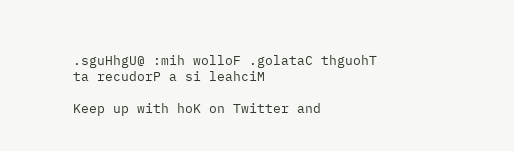.sguHhgU@ :mih wolloF .golataC thguohT ta recudorP a si leahciM

Keep up with hoK on Twitter and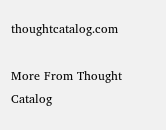thoughtcatalog.com

More From Thought Catalog